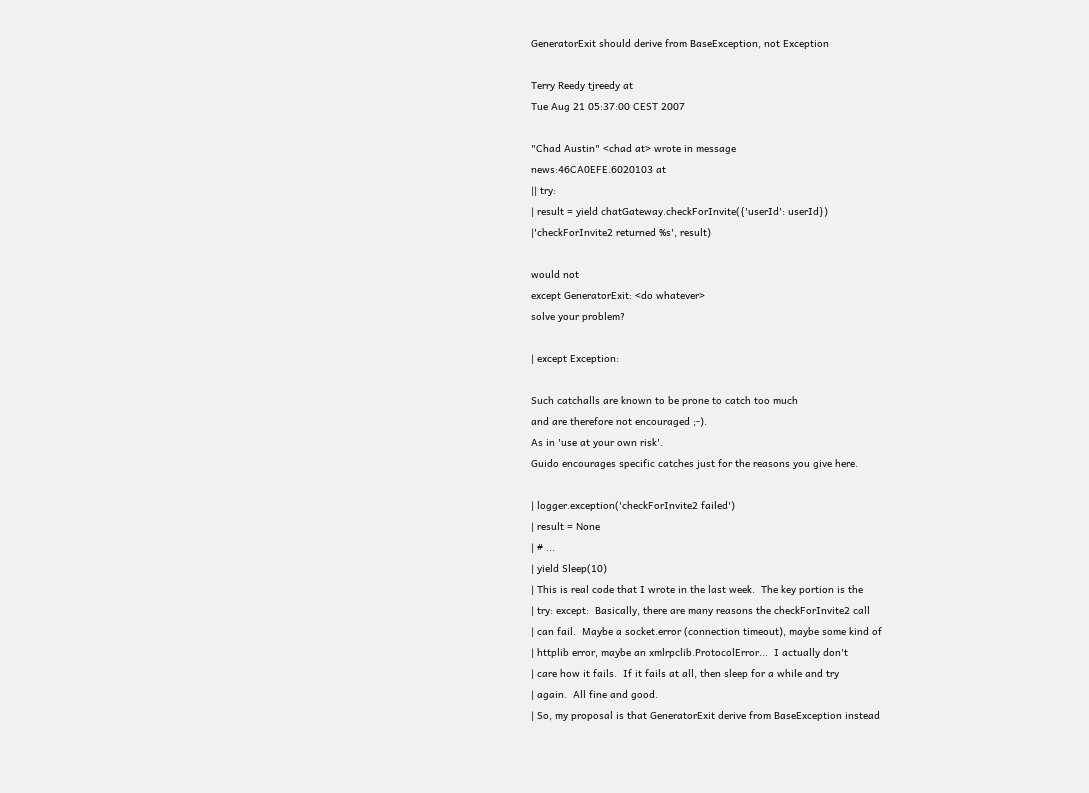GeneratorExit should derive from BaseException, not Exception

Terry Reedy tjreedy at
Tue Aug 21 05:37:00 CEST 2007

"Chad Austin" <chad at> wrote in message
news:46CA0EFE.6020103 at
|| try:
| result = yield chatGateway.checkForInvite({'userId': userId})
|'checkForInvite2 returned %s', result)

would not
except GeneratorExit: <do whatever>
solve your problem?

| except Exception:

Such catchalls are known to be prone to catch too much
and are therefore not encouraged ;-).
As in 'use at your own risk'.
Guido encourages specific catches just for the reasons you give here.

| logger.exception('checkForInvite2 failed')
| result = None
| # ...
| yield Sleep(10)
| This is real code that I wrote in the last week.  The key portion is the
| try: except:  Basically, there are many reasons the checkForInvite2 call
| can fail.  Maybe a socket.error (connection timeout), maybe some kind of
| httplib error, maybe an xmlrpclib.ProtocolError...  I actually don't
| care how it fails.  If it fails at all, then sleep for a while and try
| again.  All fine and good.
| So, my proposal is that GeneratorExit derive from BaseException instead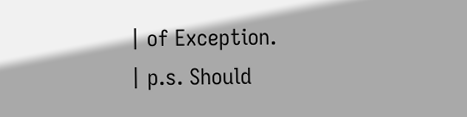| of Exception.
| p.s. Should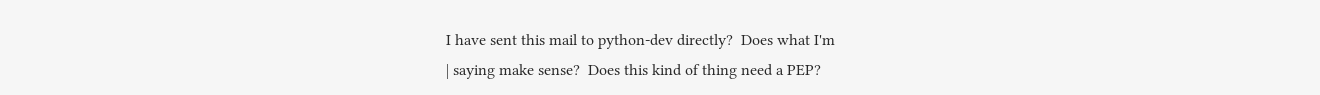I have sent this mail to python-dev directly?  Does what I'm
| saying make sense?  Does this kind of thing need a PEP?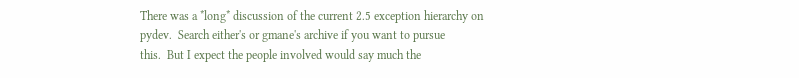There was a *long* discussion of the current 2.5 exception hierarchy on
pydev.  Search either's or gmane's archive if you want to pursue
this.  But I expect the people involved would say much the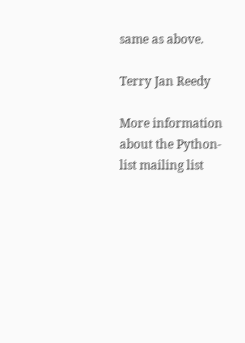same as above.

Terry Jan Reedy

More information about the Python-list mailing list